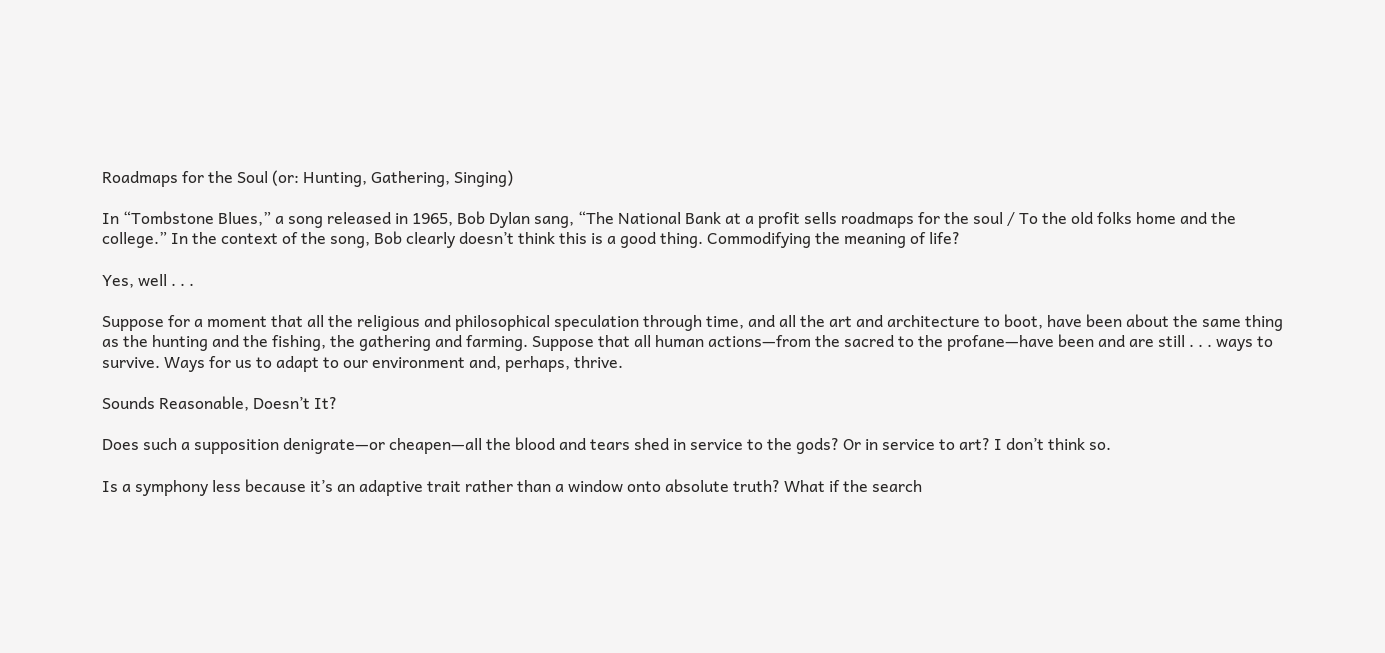Roadmaps for the Soul (or: Hunting, Gathering, Singing)

In “Tombstone Blues,” a song released in 1965, Bob Dylan sang, “The National Bank at a profit sells roadmaps for the soul / To the old folks home and the college.” In the context of the song, Bob clearly doesn’t think this is a good thing. Commodifying the meaning of life?

Yes, well . . .

Suppose for a moment that all the religious and philosophical speculation through time, and all the art and architecture to boot, have been about the same thing as the hunting and the fishing, the gathering and farming. Suppose that all human actions—from the sacred to the profane—have been and are still . . . ways to survive. Ways for us to adapt to our environment and, perhaps, thrive.

Sounds Reasonable, Doesn’t It?

Does such a supposition denigrate—or cheapen—all the blood and tears shed in service to the gods? Or in service to art? I don’t think so.

Is a symphony less because it’s an adaptive trait rather than a window onto absolute truth? What if the search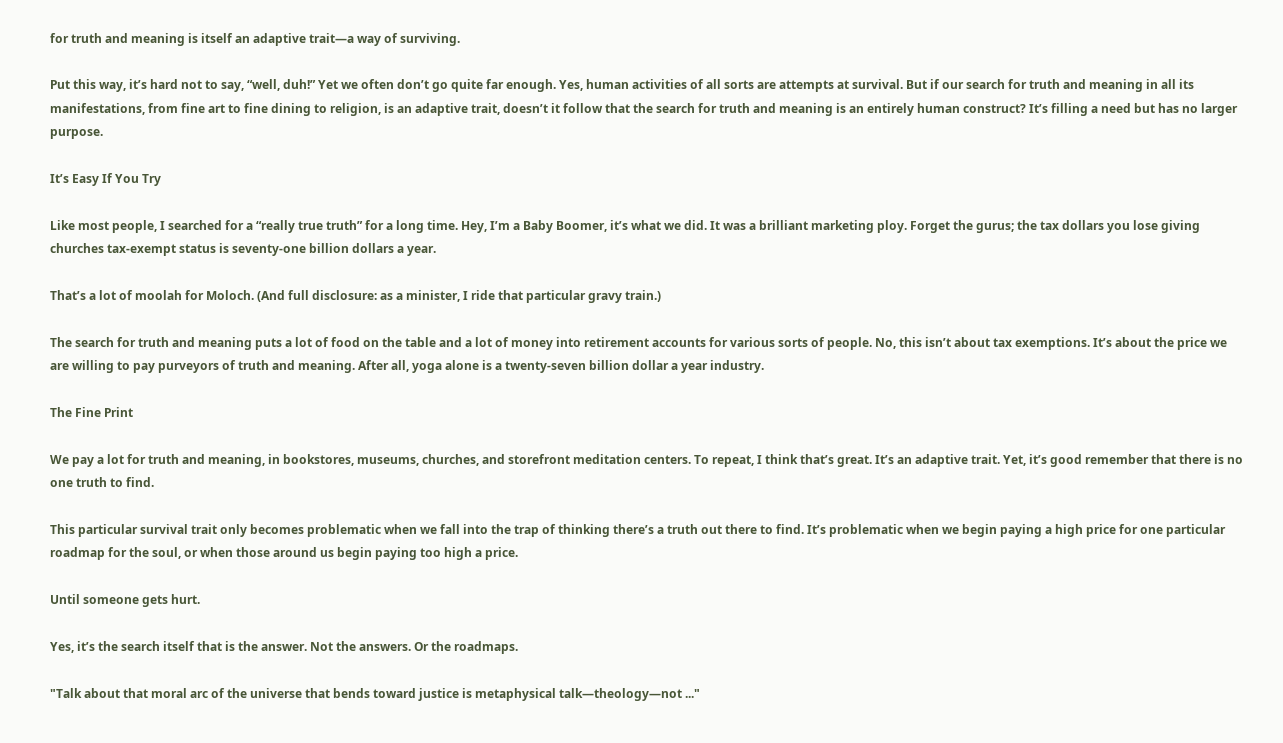for truth and meaning is itself an adaptive trait—a way of surviving.

Put this way, it’s hard not to say, “well, duh!” Yet we often don’t go quite far enough. Yes, human activities of all sorts are attempts at survival. But if our search for truth and meaning in all its manifestations, from fine art to fine dining to religion, is an adaptive trait, doesn’t it follow that the search for truth and meaning is an entirely human construct? It’s filling a need but has no larger purpose.

It’s Easy If You Try

Like most people, I searched for a “really true truth” for a long time. Hey, I’m a Baby Boomer, it’s what we did. It was a brilliant marketing ploy. Forget the gurus; the tax dollars you lose giving churches tax-exempt status is seventy-one billion dollars a year.

That’s a lot of moolah for Moloch. (And full disclosure: as a minister, I ride that particular gravy train.)

The search for truth and meaning puts a lot of food on the table and a lot of money into retirement accounts for various sorts of people. No, this isn’t about tax exemptions. It’s about the price we are willing to pay purveyors of truth and meaning. After all, yoga alone is a twenty-seven billion dollar a year industry.

The Fine Print

We pay a lot for truth and meaning, in bookstores, museums, churches, and storefront meditation centers. To repeat, I think that’s great. It’s an adaptive trait. Yet, it’s good remember that there is no one truth to find.

This particular survival trait only becomes problematic when we fall into the trap of thinking there’s a truth out there to find. It’s problematic when we begin paying a high price for one particular roadmap for the soul, or when those around us begin paying too high a price.

Until someone gets hurt.

Yes, it’s the search itself that is the answer. Not the answers. Or the roadmaps.

"Talk about that moral arc of the universe that bends toward justice is metaphysical talk—theology—not ..."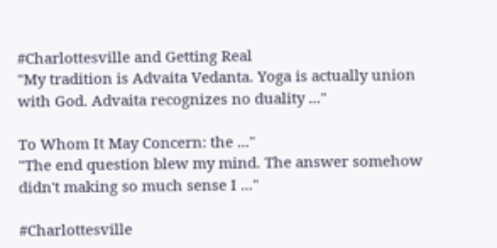#Charlottesville and Getting Real
"My tradition is Advaita Vedanta. Yoga is actually union with God. Advaita recognizes no duality ..."

To Whom It May Concern: the ..."
"The end question blew my mind. The answer somehow didn't making so much sense I ..."

#Charlottesville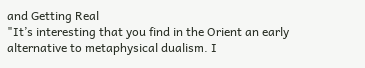and Getting Real
"It’s interesting that you find in the Orient an early alternative to metaphysical dualism. I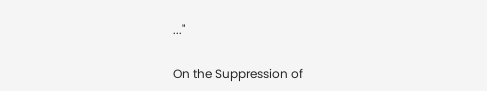..."

On the Suppression of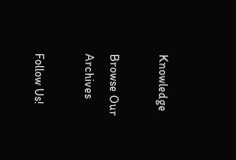Knowledge

Browse Our Archives

Follow Us!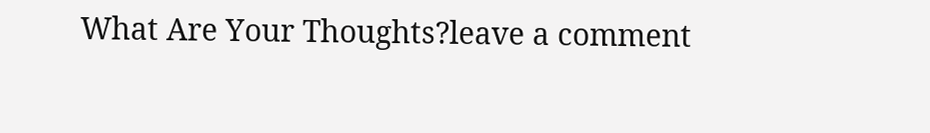What Are Your Thoughts?leave a comment